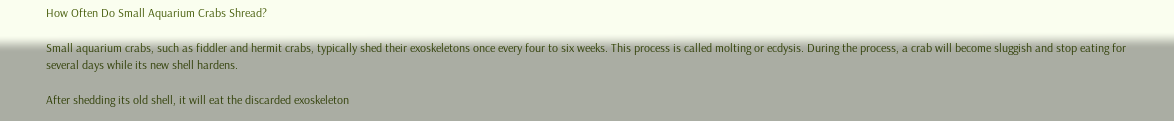How Often Do Small Aquarium Crabs Shread?

Small aquarium crabs, such as fiddler and hermit crabs, typically shed their exoskeletons once every four to six weeks. This process is called molting or ecdysis. During the process, a crab will become sluggish and stop eating for several days while its new shell hardens.

After shedding its old shell, it will eat the discarded exoskeleton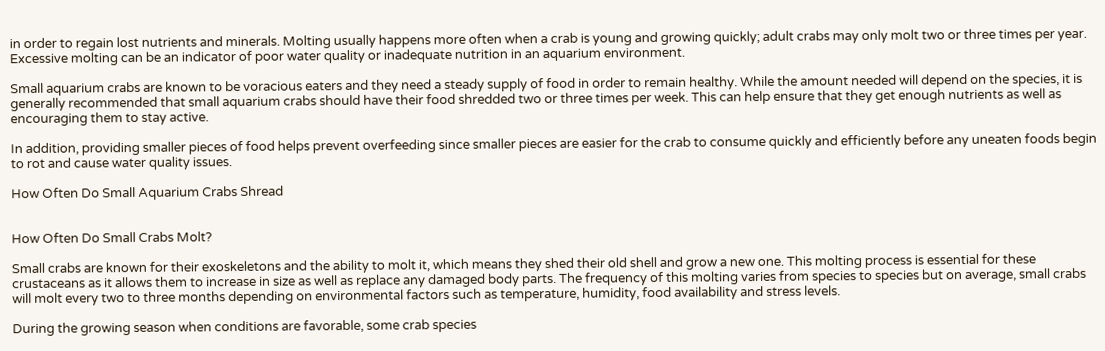in order to regain lost nutrients and minerals. Molting usually happens more often when a crab is young and growing quickly; adult crabs may only molt two or three times per year. Excessive molting can be an indicator of poor water quality or inadequate nutrition in an aquarium environment.

Small aquarium crabs are known to be voracious eaters and they need a steady supply of food in order to remain healthy. While the amount needed will depend on the species, it is generally recommended that small aquarium crabs should have their food shredded two or three times per week. This can help ensure that they get enough nutrients as well as encouraging them to stay active.

In addition, providing smaller pieces of food helps prevent overfeeding since smaller pieces are easier for the crab to consume quickly and efficiently before any uneaten foods begin to rot and cause water quality issues.

How Often Do Small Aquarium Crabs Shread


How Often Do Small Crabs Molt?

Small crabs are known for their exoskeletons and the ability to molt it, which means they shed their old shell and grow a new one. This molting process is essential for these crustaceans as it allows them to increase in size as well as replace any damaged body parts. The frequency of this molting varies from species to species but on average, small crabs will molt every two to three months depending on environmental factors such as temperature, humidity, food availability and stress levels.

During the growing season when conditions are favorable, some crab species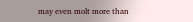may even molt more than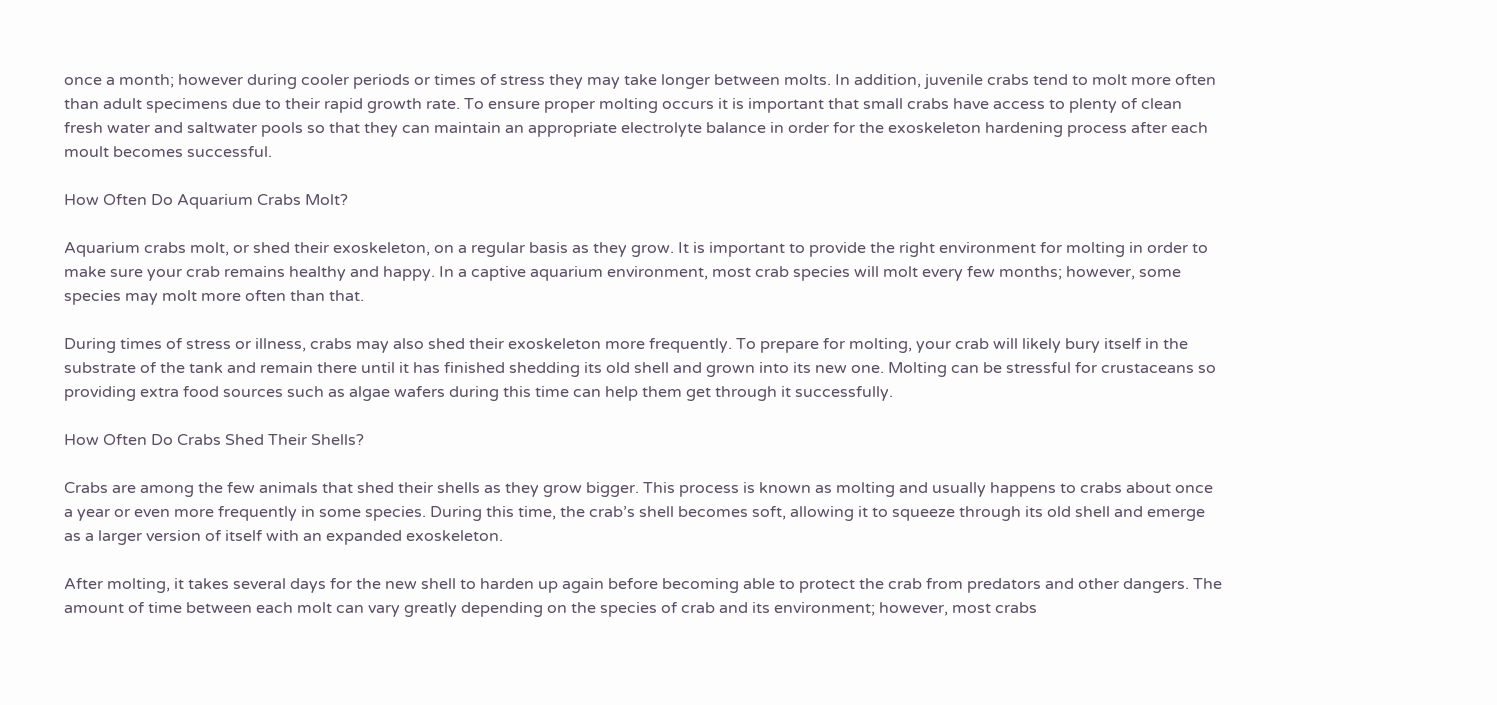once a month; however during cooler periods or times of stress they may take longer between molts. In addition, juvenile crabs tend to molt more often than adult specimens due to their rapid growth rate. To ensure proper molting occurs it is important that small crabs have access to plenty of clean fresh water and saltwater pools so that they can maintain an appropriate electrolyte balance in order for the exoskeleton hardening process after each moult becomes successful.

How Often Do Aquarium Crabs Molt?

Aquarium crabs molt, or shed their exoskeleton, on a regular basis as they grow. It is important to provide the right environment for molting in order to make sure your crab remains healthy and happy. In a captive aquarium environment, most crab species will molt every few months; however, some species may molt more often than that.

During times of stress or illness, crabs may also shed their exoskeleton more frequently. To prepare for molting, your crab will likely bury itself in the substrate of the tank and remain there until it has finished shedding its old shell and grown into its new one. Molting can be stressful for crustaceans so providing extra food sources such as algae wafers during this time can help them get through it successfully.

How Often Do Crabs Shed Their Shells?

Crabs are among the few animals that shed their shells as they grow bigger. This process is known as molting and usually happens to crabs about once a year or even more frequently in some species. During this time, the crab’s shell becomes soft, allowing it to squeeze through its old shell and emerge as a larger version of itself with an expanded exoskeleton.

After molting, it takes several days for the new shell to harden up again before becoming able to protect the crab from predators and other dangers. The amount of time between each molt can vary greatly depending on the species of crab and its environment; however, most crabs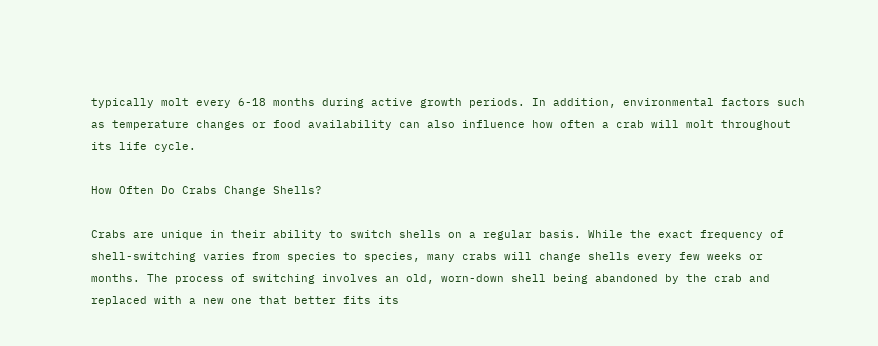typically molt every 6-18 months during active growth periods. In addition, environmental factors such as temperature changes or food availability can also influence how often a crab will molt throughout its life cycle.

How Often Do Crabs Change Shells?

Crabs are unique in their ability to switch shells on a regular basis. While the exact frequency of shell-switching varies from species to species, many crabs will change shells every few weeks or months. The process of switching involves an old, worn-down shell being abandoned by the crab and replaced with a new one that better fits its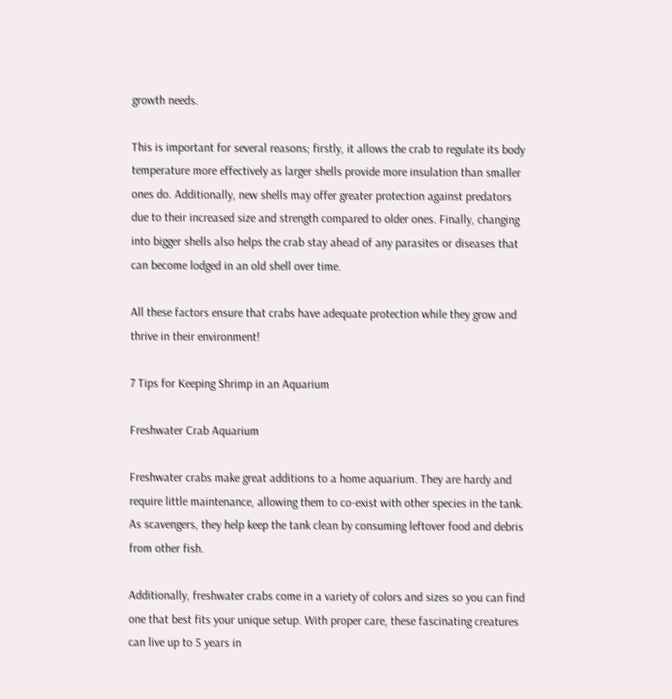growth needs.

This is important for several reasons; firstly, it allows the crab to regulate its body temperature more effectively as larger shells provide more insulation than smaller ones do. Additionally, new shells may offer greater protection against predators due to their increased size and strength compared to older ones. Finally, changing into bigger shells also helps the crab stay ahead of any parasites or diseases that can become lodged in an old shell over time.

All these factors ensure that crabs have adequate protection while they grow and thrive in their environment!

7 Tips for Keeping Shrimp in an Aquarium

Freshwater Crab Aquarium

Freshwater crabs make great additions to a home aquarium. They are hardy and require little maintenance, allowing them to co-exist with other species in the tank. As scavengers, they help keep the tank clean by consuming leftover food and debris from other fish.

Additionally, freshwater crabs come in a variety of colors and sizes so you can find one that best fits your unique setup. With proper care, these fascinating creatures can live up to 5 years in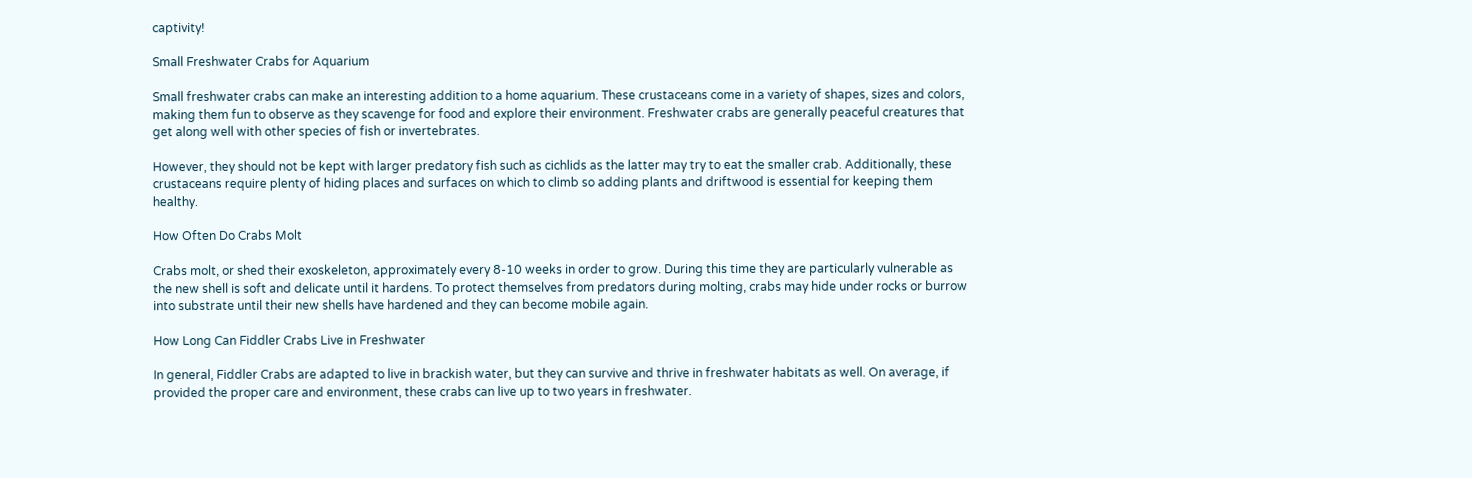captivity!

Small Freshwater Crabs for Aquarium

Small freshwater crabs can make an interesting addition to a home aquarium. These crustaceans come in a variety of shapes, sizes and colors, making them fun to observe as they scavenge for food and explore their environment. Freshwater crabs are generally peaceful creatures that get along well with other species of fish or invertebrates.

However, they should not be kept with larger predatory fish such as cichlids as the latter may try to eat the smaller crab. Additionally, these crustaceans require plenty of hiding places and surfaces on which to climb so adding plants and driftwood is essential for keeping them healthy.

How Often Do Crabs Molt

Crabs molt, or shed their exoskeleton, approximately every 8-10 weeks in order to grow. During this time they are particularly vulnerable as the new shell is soft and delicate until it hardens. To protect themselves from predators during molting, crabs may hide under rocks or burrow into substrate until their new shells have hardened and they can become mobile again.

How Long Can Fiddler Crabs Live in Freshwater

In general, Fiddler Crabs are adapted to live in brackish water, but they can survive and thrive in freshwater habitats as well. On average, if provided the proper care and environment, these crabs can live up to two years in freshwater.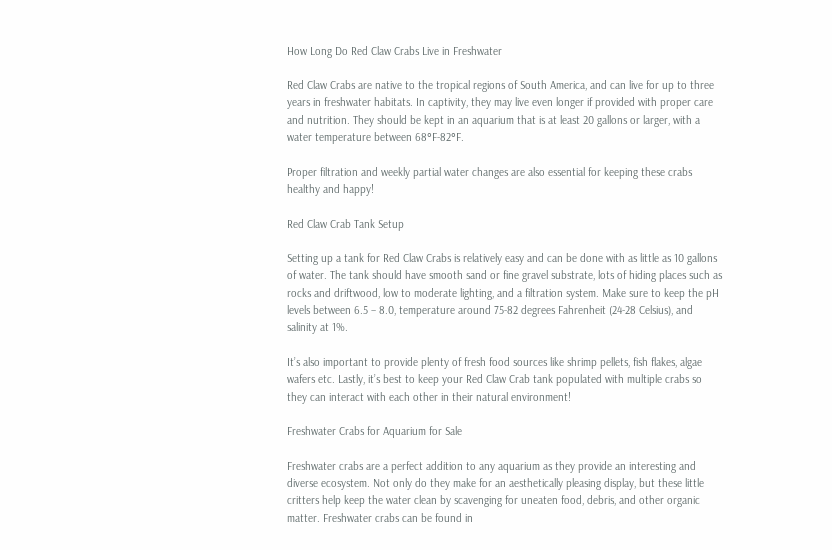How Long Do Red Claw Crabs Live in Freshwater

Red Claw Crabs are native to the tropical regions of South America, and can live for up to three years in freshwater habitats. In captivity, they may live even longer if provided with proper care and nutrition. They should be kept in an aquarium that is at least 20 gallons or larger, with a water temperature between 68°F-82°F.

Proper filtration and weekly partial water changes are also essential for keeping these crabs healthy and happy!

Red Claw Crab Tank Setup

Setting up a tank for Red Claw Crabs is relatively easy and can be done with as little as 10 gallons of water. The tank should have smooth sand or fine gravel substrate, lots of hiding places such as rocks and driftwood, low to moderate lighting, and a filtration system. Make sure to keep the pH levels between 6.5 – 8.0, temperature around 75-82 degrees Fahrenheit (24-28 Celsius), and salinity at 1%.

It’s also important to provide plenty of fresh food sources like shrimp pellets, fish flakes, algae wafers etc. Lastly, it’s best to keep your Red Claw Crab tank populated with multiple crabs so they can interact with each other in their natural environment!

Freshwater Crabs for Aquarium for Sale

Freshwater crabs are a perfect addition to any aquarium as they provide an interesting and diverse ecosystem. Not only do they make for an aesthetically pleasing display, but these little critters help keep the water clean by scavenging for uneaten food, debris, and other organic matter. Freshwater crabs can be found in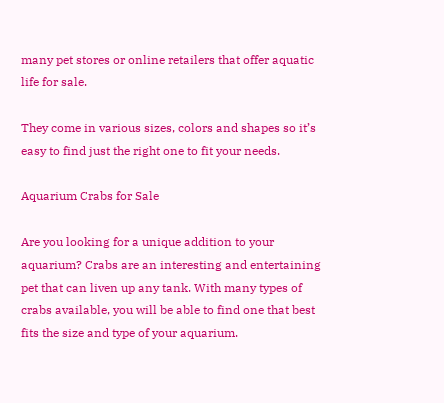many pet stores or online retailers that offer aquatic life for sale.

They come in various sizes, colors and shapes so it’s easy to find just the right one to fit your needs.

Aquarium Crabs for Sale

Are you looking for a unique addition to your aquarium? Crabs are an interesting and entertaining pet that can liven up any tank. With many types of crabs available, you will be able to find one that best fits the size and type of your aquarium.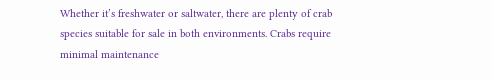Whether it’s freshwater or saltwater, there are plenty of crab species suitable for sale in both environments. Crabs require minimal maintenance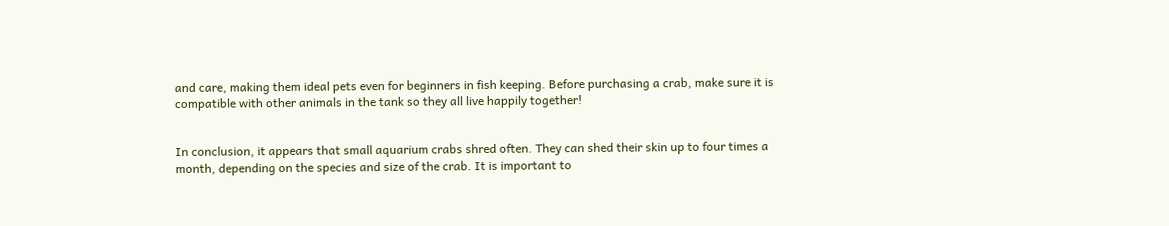and care, making them ideal pets even for beginners in fish keeping. Before purchasing a crab, make sure it is compatible with other animals in the tank so they all live happily together!


In conclusion, it appears that small aquarium crabs shred often. They can shed their skin up to four times a month, depending on the species and size of the crab. It is important to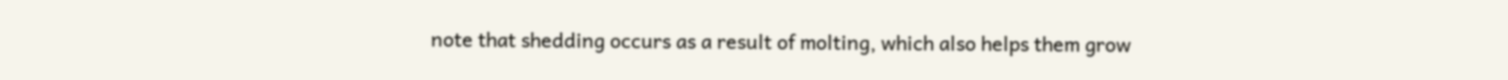note that shedding occurs as a result of molting, which also helps them grow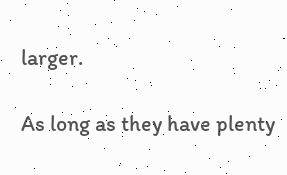larger.

As long as they have plenty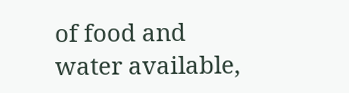of food and water available,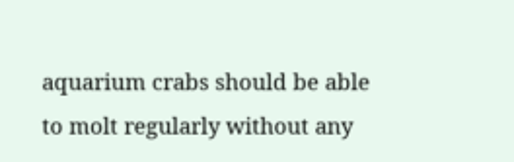aquarium crabs should be able to molt regularly without any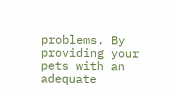problems. By providing your pets with an adequate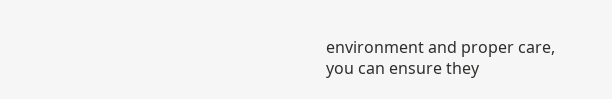environment and proper care, you can ensure they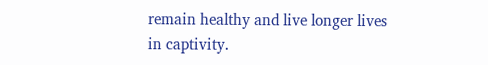remain healthy and live longer lives in captivity.